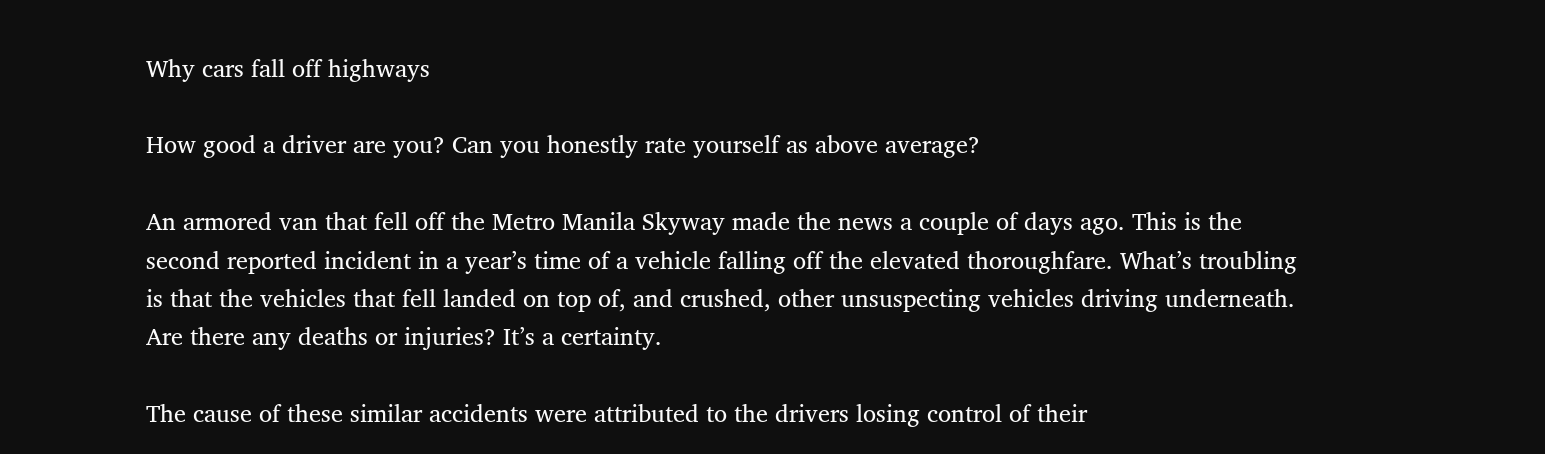Why cars fall off highways

How good a driver are you? Can you honestly rate yourself as above average?

An armored van that fell off the Metro Manila Skyway made the news a couple of days ago. This is the second reported incident in a year’s time of a vehicle falling off the elevated thoroughfare. What’s troubling is that the vehicles that fell landed on top of, and crushed, other unsuspecting vehicles driving underneath. Are there any deaths or injuries? It’s a certainty.

The cause of these similar accidents were attributed to the drivers losing control of their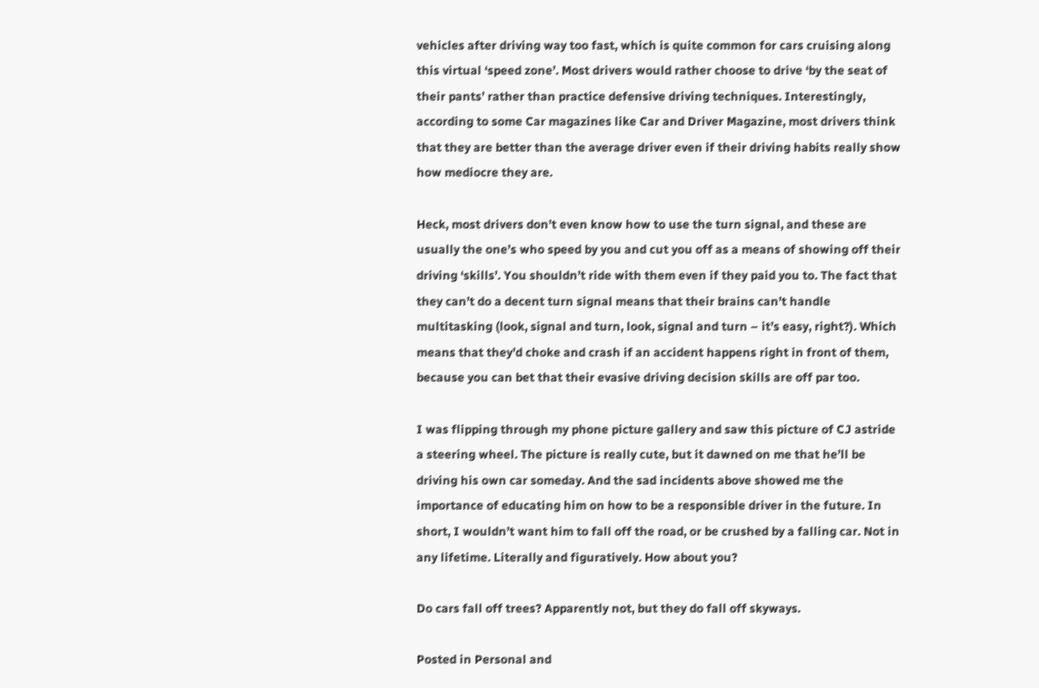vehicles after driving way too fast, which is quite common for cars cruising along this virtual ‘speed zone’. Most drivers would rather choose to drive ‘by the seat of their pants’ rather than practice defensive driving techniques. Interestingly, according to some Car magazines like Car and Driver Magazine, most drivers think that they are better than the average driver even if their driving habits really show how mediocre they are.

Heck, most drivers don’t even know how to use the turn signal, and these are usually the one’s who speed by you and cut you off as a means of showing off their driving ‘skills’. You shouldn’t ride with them even if they paid you to. The fact that they can’t do a decent turn signal means that their brains can’t handle multitasking (look, signal and turn, look, signal and turn – it’s easy, right?). Which means that they’d choke and crash if an accident happens right in front of them, because you can bet that their evasive driving decision skills are off par too.

I was flipping through my phone picture gallery and saw this picture of CJ astride a steering wheel. The picture is really cute, but it dawned on me that he’ll be driving his own car someday. And the sad incidents above showed me the importance of educating him on how to be a responsible driver in the future. In short, I wouldn’t want him to fall off the road, or be crushed by a falling car. Not in any lifetime. Literally and figuratively. How about you?

Do cars fall off trees? Apparently not, but they do fall off skyways.

Posted in Personal and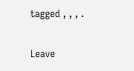tagged , , , .

Leave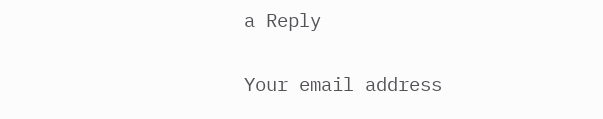a Reply

Your email address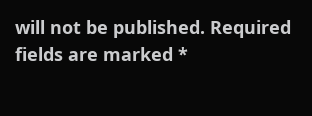will not be published. Required fields are marked *